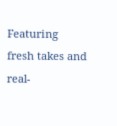Featuring fresh takes and real-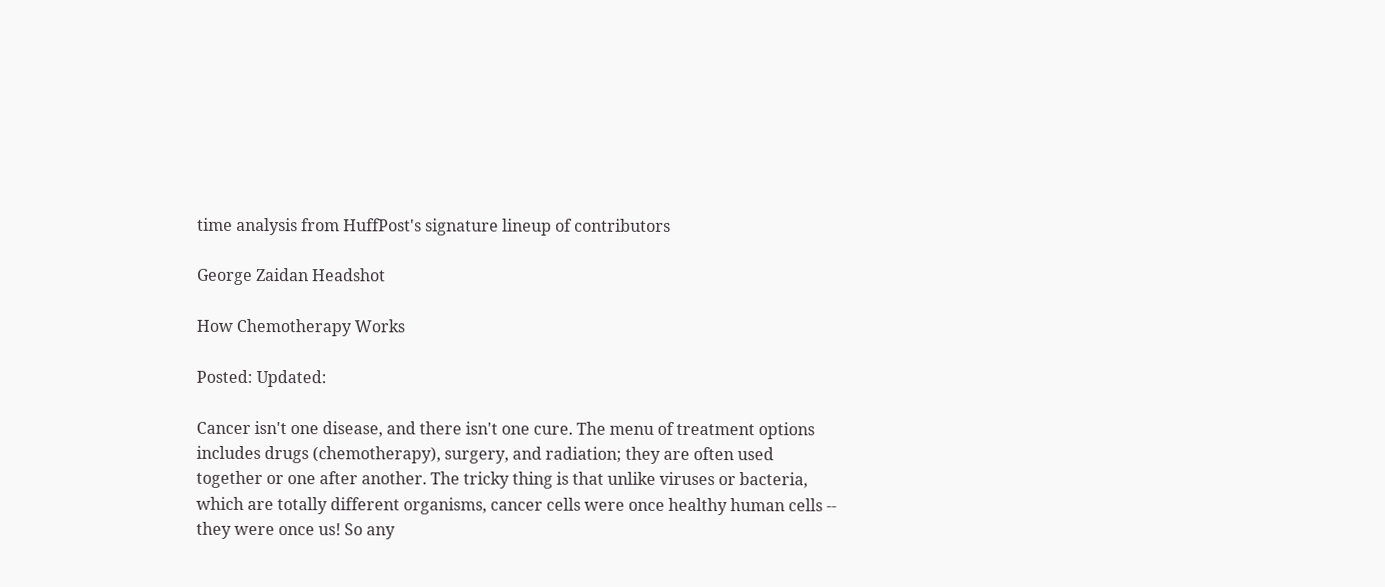time analysis from HuffPost's signature lineup of contributors

George Zaidan Headshot

How Chemotherapy Works

Posted: Updated:

Cancer isn't one disease, and there isn't one cure. The menu of treatment options includes drugs (chemotherapy), surgery, and radiation; they are often used together or one after another. The tricky thing is that unlike viruses or bacteria, which are totally different organisms, cancer cells were once healthy human cells -- they were once us! So any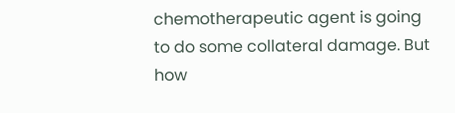chemotherapeutic agent is going to do some collateral damage. But how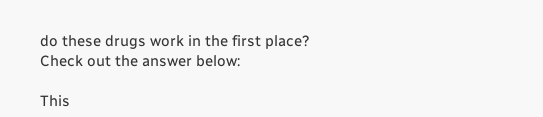do these drugs work in the first place? Check out the answer below:

This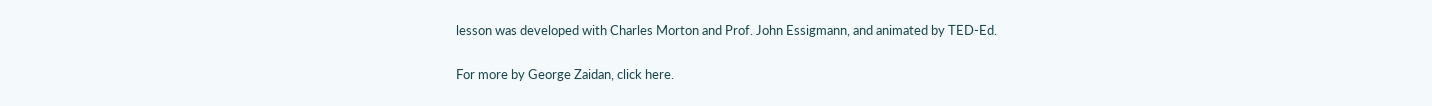lesson was developed with Charles Morton and Prof. John Essigmann, and animated by TED-Ed.

For more by George Zaidan, click here.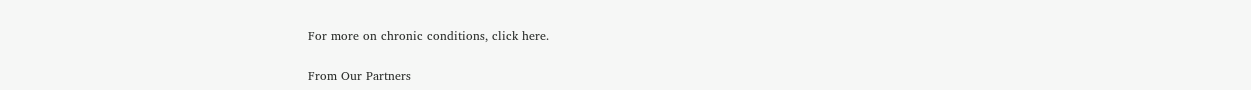For more on chronic conditions, click here.

From Our Partners